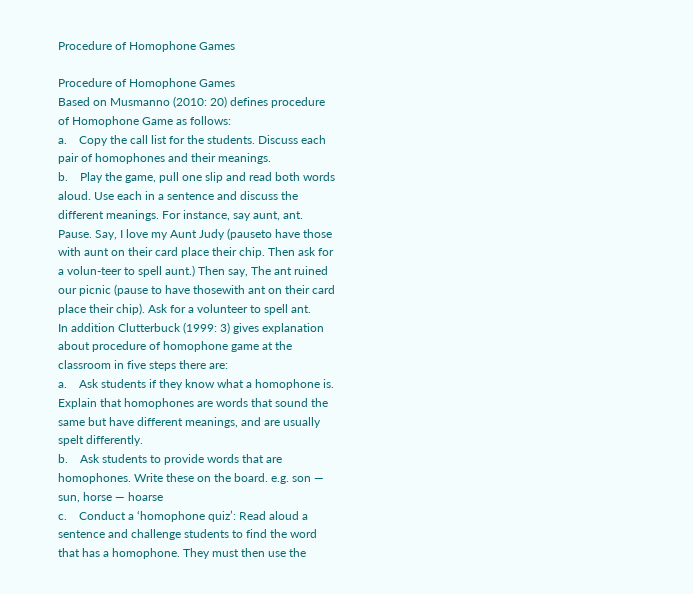Procedure of Homophone Games

Procedure of Homophone Games
Based on Musmanno (2010: 20) defines procedure of Homophone Game as follows:
a.    Copy the call list for the students. Discuss each pair of homophones and their meanings.
b.    Play the game, pull one slip and read both words aloud. Use each in a sentence and discuss the different meanings. For instance, say aunt, ant. Pause. Say, I love my Aunt Judy (pauseto have those with aunt on their card place their chip. Then ask for a volun-teer to spell aunt.) Then say, The ant ruined our picnic (pause to have thosewith ant on their card place their chip). Ask for a volunteer to spell ant.
In addition Clutterbuck (1999: 3) gives explanation about procedure of homophone game at the classroom in five steps there are:
a.    Ask students if they know what a homophone is. Explain that homophones are words that sound the same but have different meanings, and are usually spelt differently.
b.    Ask students to provide words that are homophones. Write these on the board. e.g. son — sun, horse — hoarse
c.    Conduct a ‘homophone quiz’: Read aloud a sentence and challenge students to find the word that has a homophone. They must then use the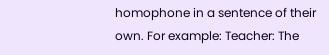homophone in a sentence of their own. For example: Teacher: The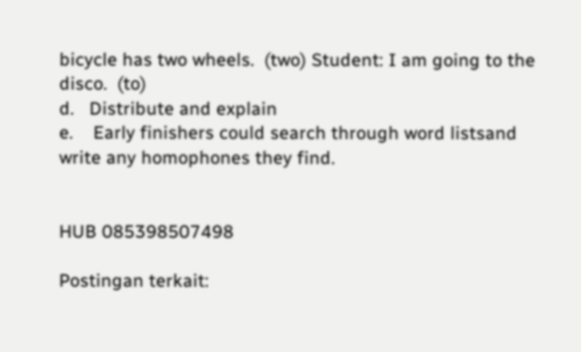bicycle has two wheels.  (two) Student: I am going to the disco.  (to)
d.   Distribute and explain
e.    Early finishers could search through word listsand write any homophones they find.


HUB 085398507498

Postingan terkait: